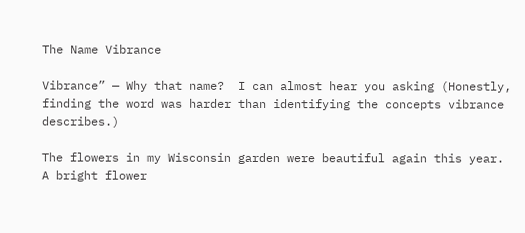The Name Vibrance

Vibrance” — Why that name?  I can almost hear you asking (Honestly, finding the word was harder than identifying the concepts vibrance describes.)

The flowers in my Wisconsin garden were beautiful again this year.  A bright flower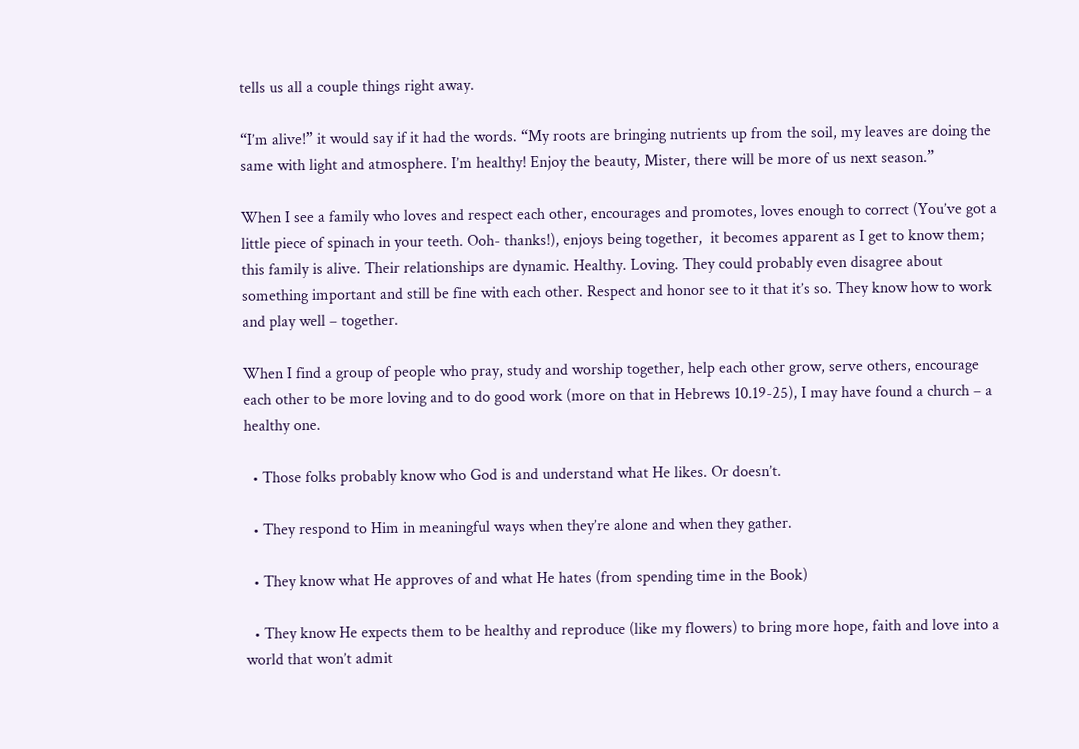tells us all a couple things right away.

“I’m alive!” it would say if it had the words. “My roots are bringing nutrients up from the soil, my leaves are doing the same with light and atmosphere. I’m healthy! Enjoy the beauty, Mister, there will be more of us next season.”

When I see a family who loves and respect each other, encourages and promotes, loves enough to correct (You’ve got a little piece of spinach in your teeth. Ooh- thanks!), enjoys being together,  it becomes apparent as I get to know them; this family is alive. Their relationships are dynamic. Healthy. Loving. They could probably even disagree about something important and still be fine with each other. Respect and honor see to it that it’s so. They know how to work and play well – together.

When I find a group of people who pray, study and worship together, help each other grow, serve others, encourage each other to be more loving and to do good work (more on that in Hebrews 10.19-25), I may have found a church – a healthy one.

  • Those folks probably know who God is and understand what He likes. Or doesn’t.

  • They respond to Him in meaningful ways when they’re alone and when they gather.

  • They know what He approves of and what He hates (from spending time in the Book)

  • They know He expects them to be healthy and reproduce (like my flowers) to bring more hope, faith and love into a world that won’t admit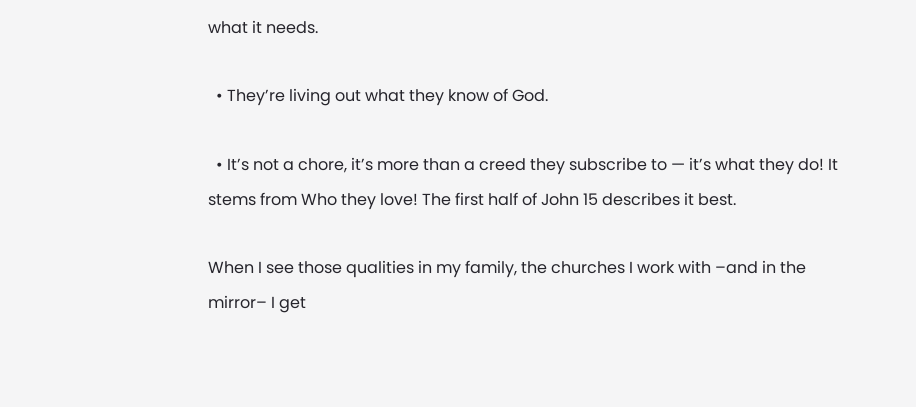what it needs.

  • They’re living out what they know of God.

  • It’s not a chore, it’s more than a creed they subscribe to — it’s what they do! It stems from Who they love! The first half of John 15 describes it best.

When I see those qualities in my family, the churches I work with –and in the mirror– I get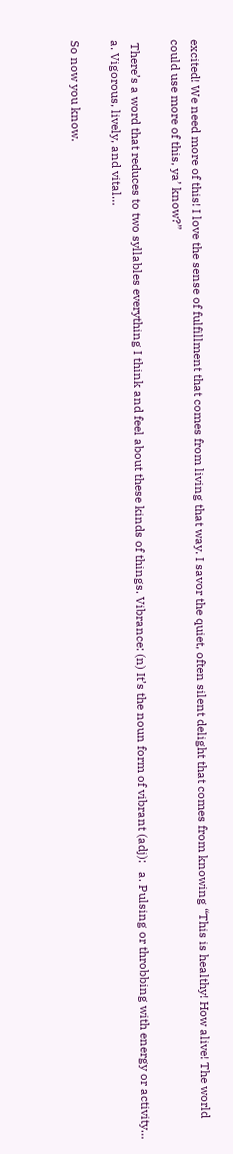excited! We need more of this! I love the sense of fulfillment that comes from living that way. I savor the quiet, often silent delight that comes from knowing “This is healthy! How alive! The world could use more of this, ya’ know?”

 There’s a word that reduces to two syllables everything I think and feel about these kinds of things. Vibrance: (n) It’s the noun form of vibrant (adj):   a. Pulsing or throbbing with energy or activity… a. Vigorous, lively, and vital…

So now you know.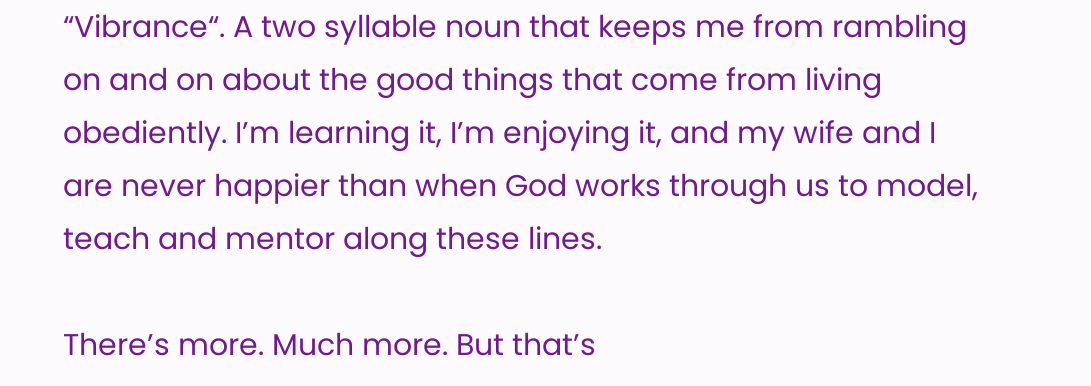“Vibrance“. A two syllable noun that keeps me from rambling on and on about the good things that come from living obediently. I’m learning it, I’m enjoying it, and my wife and I are never happier than when God works through us to model, teach and mentor along these lines.

There’s more. Much more. But that’s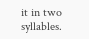it in two syllables.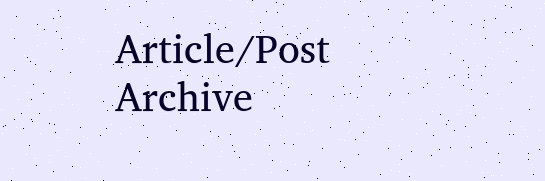Article/Post Archive